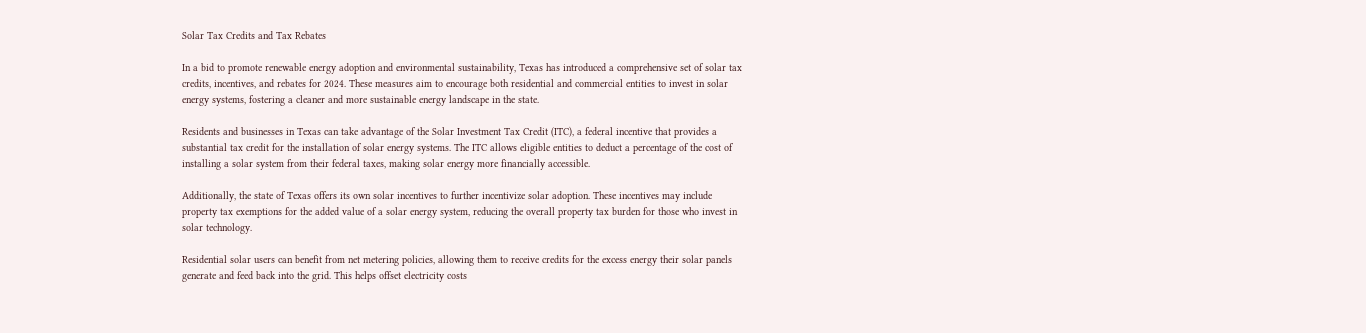Solar Tax Credits and Tax Rebates

In a bid to promote renewable energy adoption and environmental sustainability, Texas has introduced a comprehensive set of solar tax credits, incentives, and rebates for 2024. These measures aim to encourage both residential and commercial entities to invest in solar energy systems, fostering a cleaner and more sustainable energy landscape in the state.

Residents and businesses in Texas can take advantage of the Solar Investment Tax Credit (ITC), a federal incentive that provides a substantial tax credit for the installation of solar energy systems. The ITC allows eligible entities to deduct a percentage of the cost of installing a solar system from their federal taxes, making solar energy more financially accessible.

Additionally, the state of Texas offers its own solar incentives to further incentivize solar adoption. These incentives may include property tax exemptions for the added value of a solar energy system, reducing the overall property tax burden for those who invest in solar technology.

Residential solar users can benefit from net metering policies, allowing them to receive credits for the excess energy their solar panels generate and feed back into the grid. This helps offset electricity costs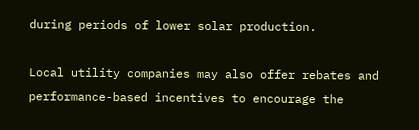during periods of lower solar production.

Local utility companies may also offer rebates and performance-based incentives to encourage the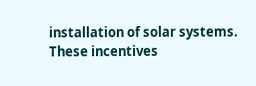installation of solar systems. These incentives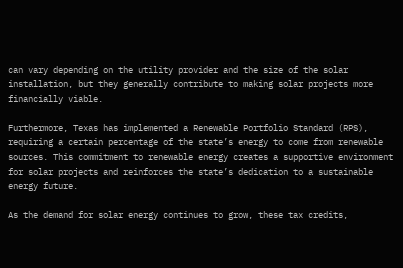can vary depending on the utility provider and the size of the solar installation, but they generally contribute to making solar projects more financially viable.

Furthermore, Texas has implemented a Renewable Portfolio Standard (RPS), requiring a certain percentage of the state’s energy to come from renewable sources. This commitment to renewable energy creates a supportive environment for solar projects and reinforces the state’s dedication to a sustainable energy future.

As the demand for solar energy continues to grow, these tax credits,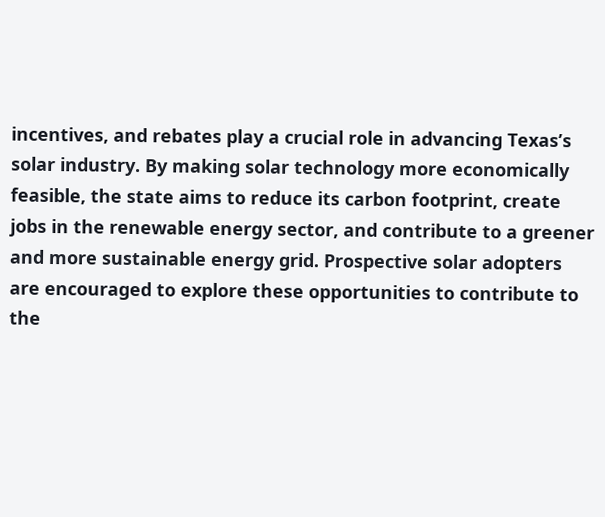incentives, and rebates play a crucial role in advancing Texas’s solar industry. By making solar technology more economically feasible, the state aims to reduce its carbon footprint, create jobs in the renewable energy sector, and contribute to a greener and more sustainable energy grid. Prospective solar adopters are encouraged to explore these opportunities to contribute to the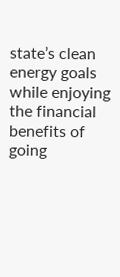state’s clean energy goals while enjoying the financial benefits of going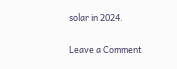solar in 2024.

Leave a Comment